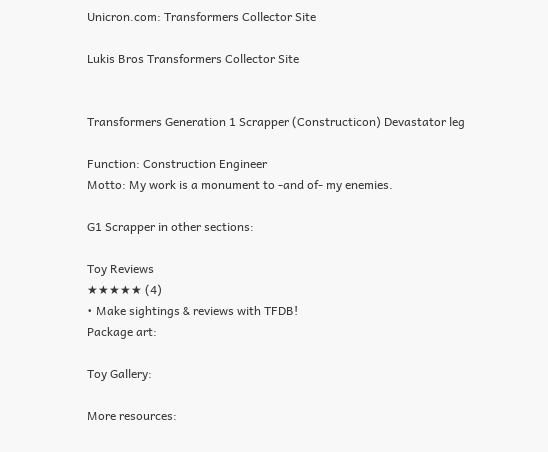Unicron.com: Transformers Collector Site

Lukis Bros Transformers Collector Site


Transformers Generation 1 Scrapper (Constructicon) Devastator leg

Function: Construction Engineer
Motto: My work is a monument to -and of- my enemies.

G1 Scrapper in other sections:

Toy Reviews
★★★★★ (4)
• Make sightings & reviews with TFDB!
Package art:

Toy Gallery:

More resources: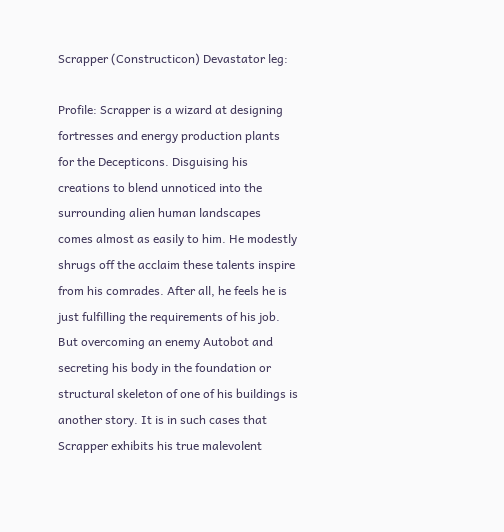Scrapper (Constructicon) Devastator leg:

Profile: Scrapper is a wizard at designing fortresses and energy production plants for the Decepticons. Disguising his creations to blend unnoticed into the surrounding alien human landscapes comes almost as easily to him. He modestly shrugs off the acclaim these talents inspire from his comrades. After all, he feels he is just fulfilling the requirements of his job. But overcoming an enemy Autobot and secreting his body in the foundation or structural skeleton of one of his buildings is another story. It is in such cases that Scrapper exhibits his true malevolent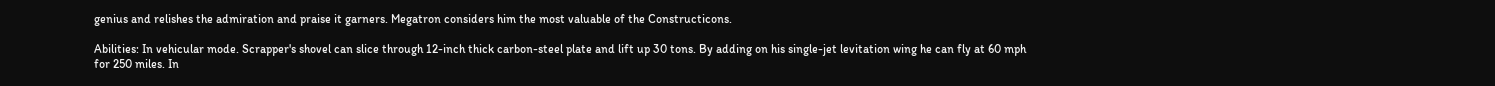genius and relishes the admiration and praise it garners. Megatron considers him the most valuable of the Constructicons.

Abilities: In vehicular mode. Scrapper's shovel can slice through 12-inch thick carbon-steel plate and lift up 30 tons. By adding on his single-jet levitation wing he can fly at 60 mph for 250 miles. In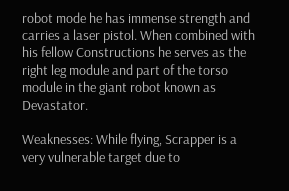robot mode he has immense strength and carries a laser pistol. When combined with his fellow Constructions he serves as the right leg module and part of the torso module in the giant robot known as Devastator.

Weaknesses: While flying, Scrapper is a very vulnerable target due to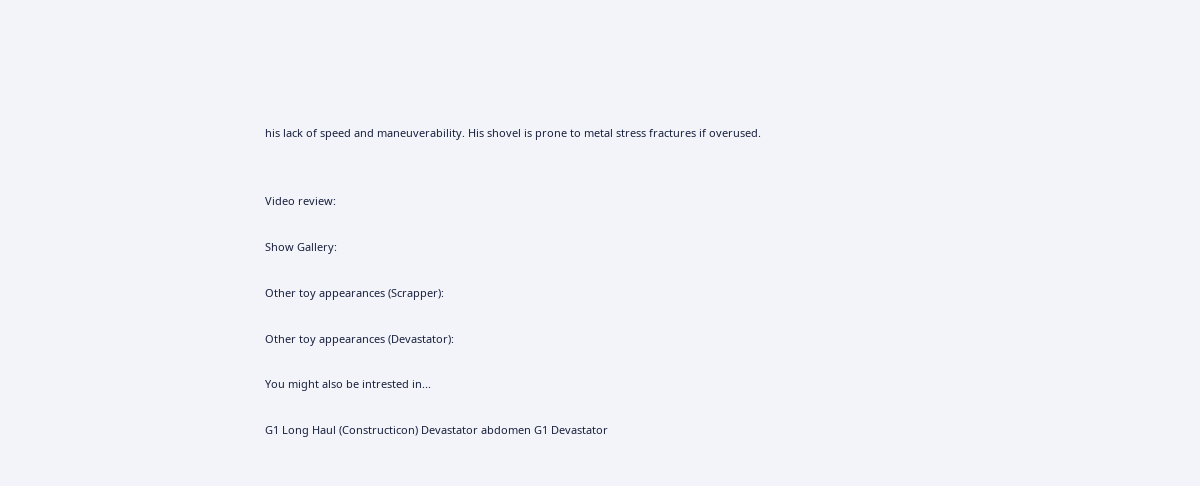his lack of speed and maneuverability. His shovel is prone to metal stress fractures if overused.


Video review:

Show Gallery:

Other toy appearances (Scrapper):

Other toy appearances (Devastator):

You might also be intrested in...

G1 Long Haul (Constructicon) Devastator abdomen G1 Devastator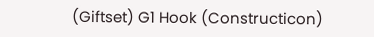(Giftset) G1 Hook (Constructicon)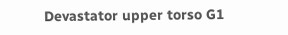Devastator upper torso G1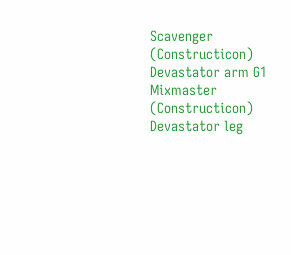Scavenger (Constructicon) Devastator arm G1 Mixmaster (Constructicon) Devastator leg